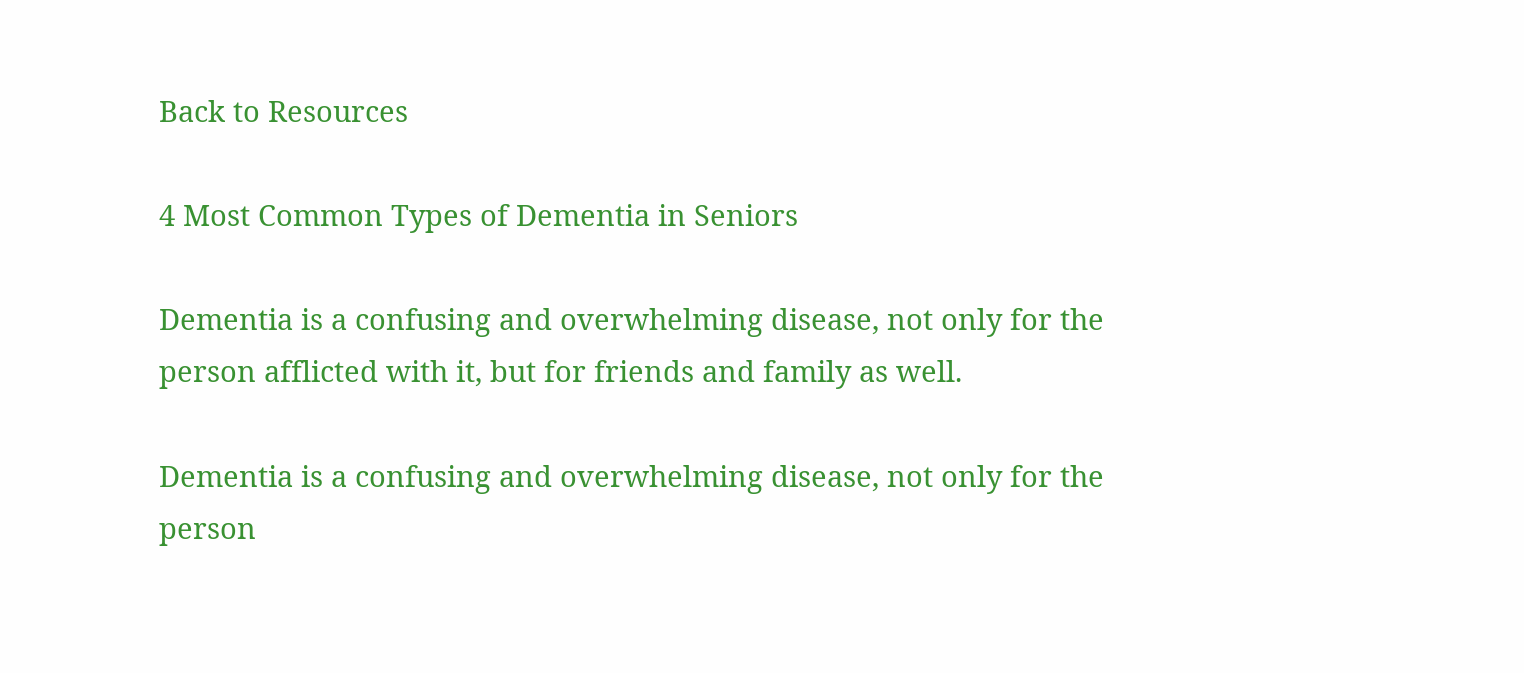Back to Resources

4 Most Common Types of Dementia in Seniors

Dementia is a confusing and overwhelming disease, not only for the person afflicted with it, but for friends and family as well.

Dementia is a confusing and overwhelming disease, not only for the person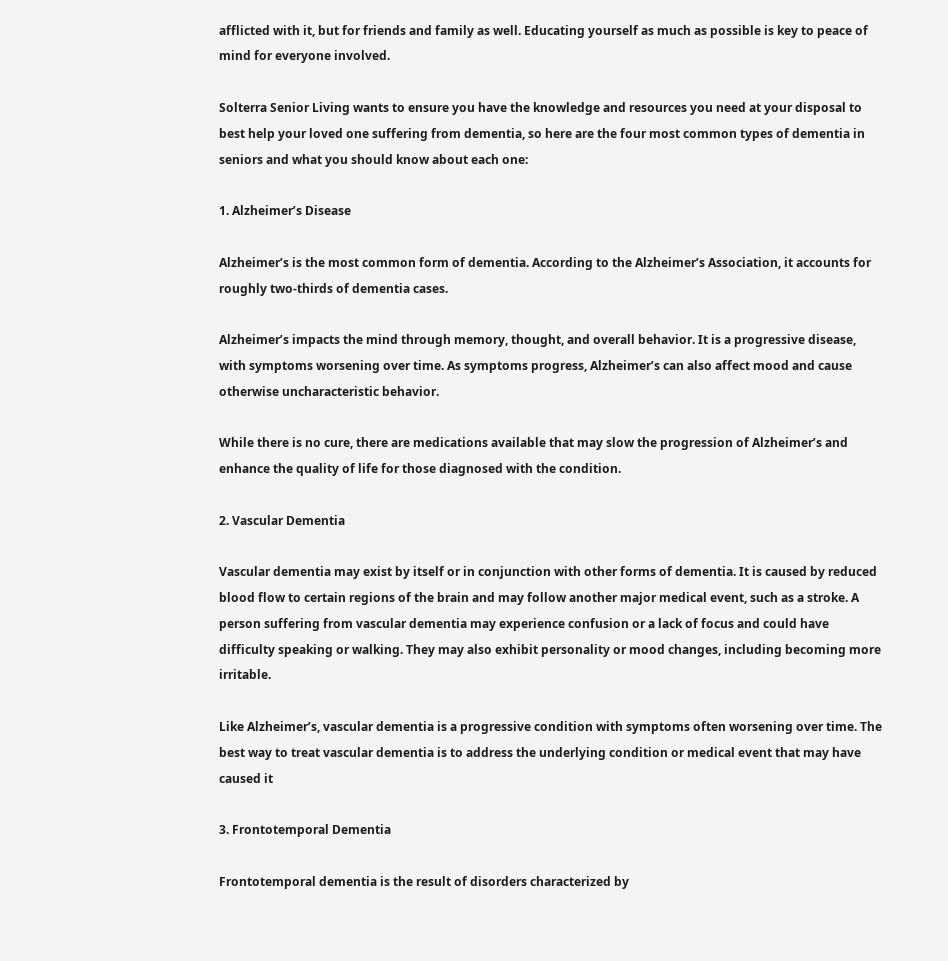afflicted with it, but for friends and family as well. Educating yourself as much as possible is key to peace of mind for everyone involved.

Solterra Senior Living wants to ensure you have the knowledge and resources you need at your disposal to best help your loved one suffering from dementia, so here are the four most common types of dementia in seniors and what you should know about each one:

1. Alzheimer’s Disease

Alzheimer’s is the most common form of dementia. According to the Alzheimer’s Association, it accounts for roughly two-thirds of dementia cases.

Alzheimer’s impacts the mind through memory, thought, and overall behavior. It is a progressive disease, with symptoms worsening over time. As symptoms progress, Alzheimer’s can also affect mood and cause otherwise uncharacteristic behavior.

While there is no cure, there are medications available that may slow the progression of Alzheimer’s and enhance the quality of life for those diagnosed with the condition.

2. Vascular Dementia

Vascular dementia may exist by itself or in conjunction with other forms of dementia. It is caused by reduced blood flow to certain regions of the brain and may follow another major medical event, such as a stroke. A person suffering from vascular dementia may experience confusion or a lack of focus and could have difficulty speaking or walking. They may also exhibit personality or mood changes, including becoming more irritable.

Like Alzheimer’s, vascular dementia is a progressive condition with symptoms often worsening over time. The best way to treat vascular dementia is to address the underlying condition or medical event that may have caused it

3. Frontotemporal Dementia

Frontotemporal dementia is the result of disorders characterized by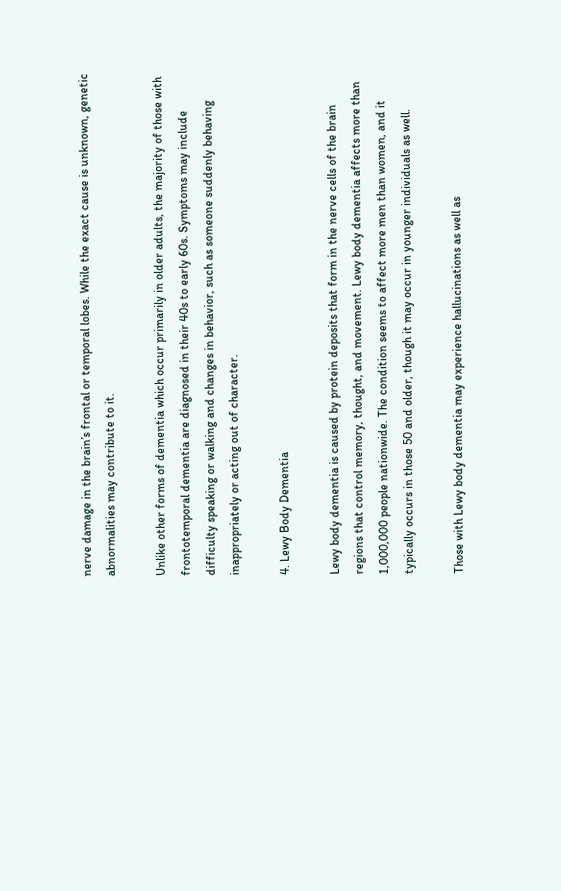nerve damage in the brain’s frontal or temporal lobes. While the exact cause is unknown, genetic abnormalities may contribute to it.

Unlike other forms of dementia which occur primarily in older adults, the majority of those with frontotemporal dementia are diagnosed in their 40s to early 60s. Symptoms may include difficulty speaking or walking and changes in behavior, such as someone suddenly behaving inappropriately or acting out of character.

4. Lewy Body Dementia

Lewy body dementia is caused by protein deposits that form in the nerve cells of the brain regions that control memory, thought, and movement. Lewy body dementia affects more than 1,000,000 people nationwide. The condition seems to affect more men than women, and it typically occurs in those 50 and older, though it may occur in younger individuals as well.

Those with Lewy body dementia may experience hallucinations as well as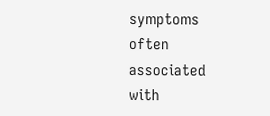symptoms often associated with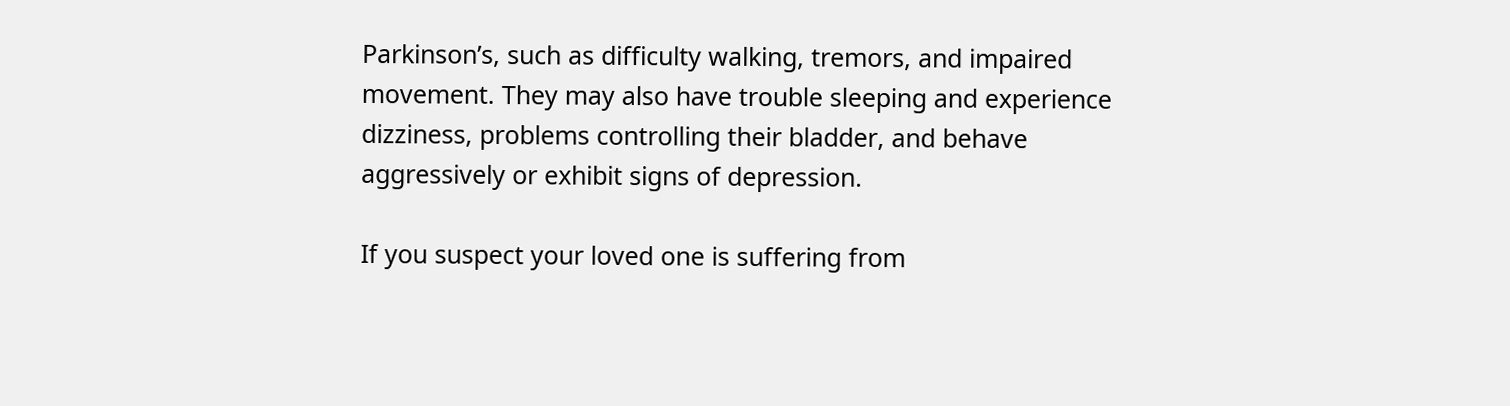Parkinson’s, such as difficulty walking, tremors, and impaired movement. They may also have trouble sleeping and experience dizziness, problems controlling their bladder, and behave aggressively or exhibit signs of depression.

If you suspect your loved one is suffering from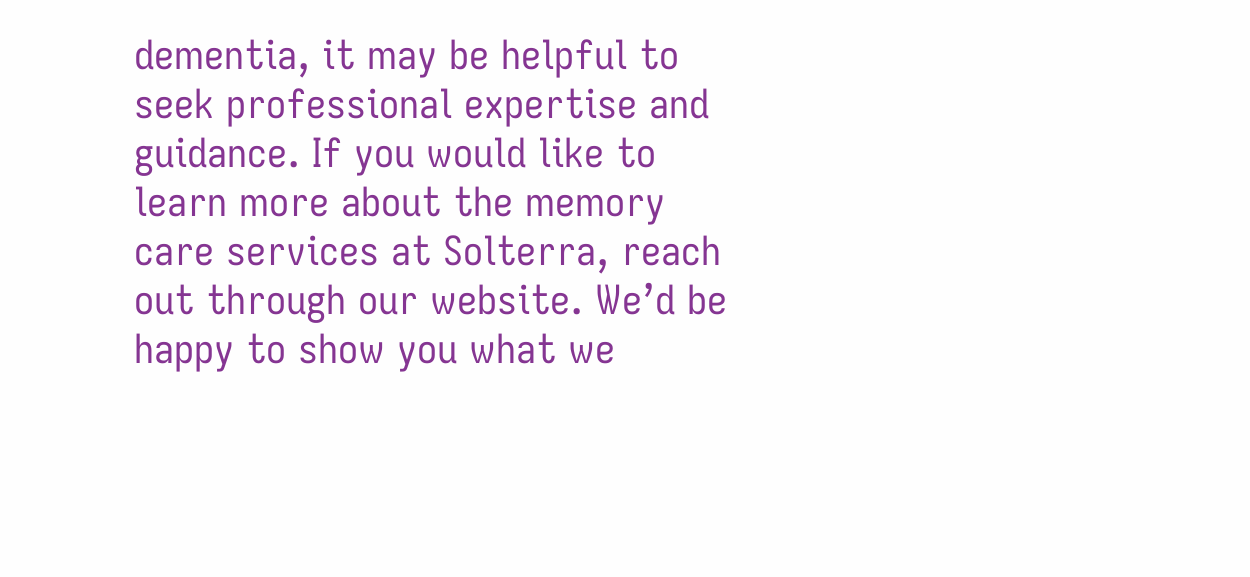dementia, it may be helpful to seek professional expertise and guidance. If you would like to learn more about the memory care services at Solterra, reach out through our website. We’d be happy to show you what we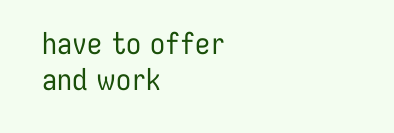have to offer and work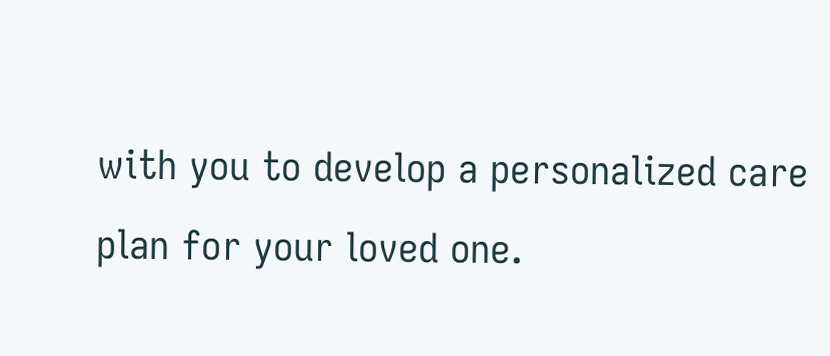with you to develop a personalized care plan for your loved one.